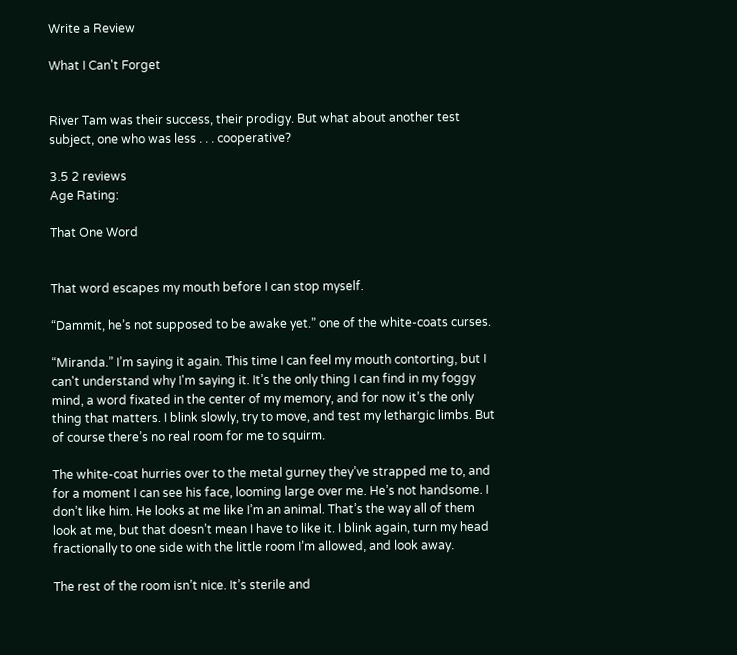Write a Review

What I Can't Forget


River Tam was their success, their prodigy. But what about another test subject, one who was less . . . cooperative?

3.5 2 reviews
Age Rating:

That One Word


That word escapes my mouth before I can stop myself.

“Dammit, he’s not supposed to be awake yet.” one of the white-coats curses.

“Miranda.” I’m saying it again. This time I can feel my mouth contorting, but I can't understand why I'm saying it. It’s the only thing I can find in my foggy mind, a word fixated in the center of my memory, and for now it’s the only thing that matters. I blink slowly, try to move, and test my lethargic limbs. But of course there’s no real room for me to squirm.

The white-coat hurries over to the metal gurney they’ve strapped me to, and for a moment I can see his face, looming large over me. He’s not handsome. I don’t like him. He looks at me like I’m an animal. That’s the way all of them look at me, but that doesn’t mean I have to like it. I blink again, turn my head fractionally to one side with the little room I’m allowed, and look away.

The rest of the room isn’t nice. It’s sterile and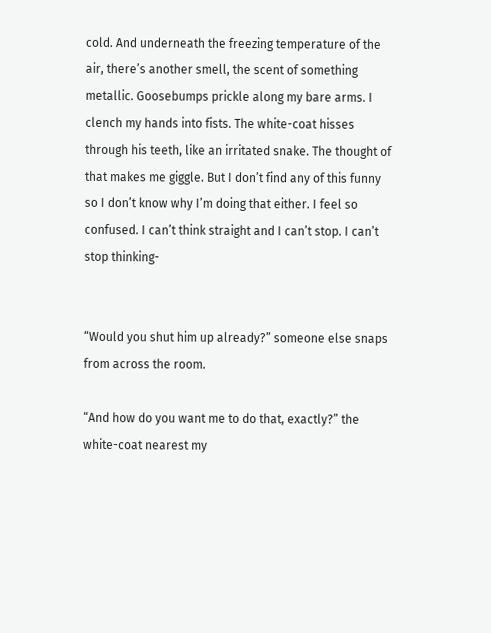cold. And underneath the freezing temperature of the air, there’s another smell, the scent of something metallic. Goosebumps prickle along my bare arms. I clench my hands into fists. The white-coat hisses through his teeth, like an irritated snake. The thought of that makes me giggle. But I don’t find any of this funny so I don’t know why I’m doing that either. I feel so confused. I can’t think straight and I can’t stop. I can’t stop thinking-


“Would you shut him up already?” someone else snaps from across the room.

“And how do you want me to do that, exactly?” the white-coat nearest my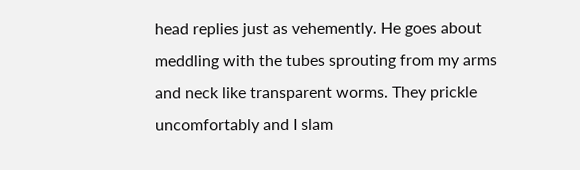head replies just as vehemently. He goes about meddling with the tubes sprouting from my arms and neck like transparent worms. They prickle uncomfortably and I slam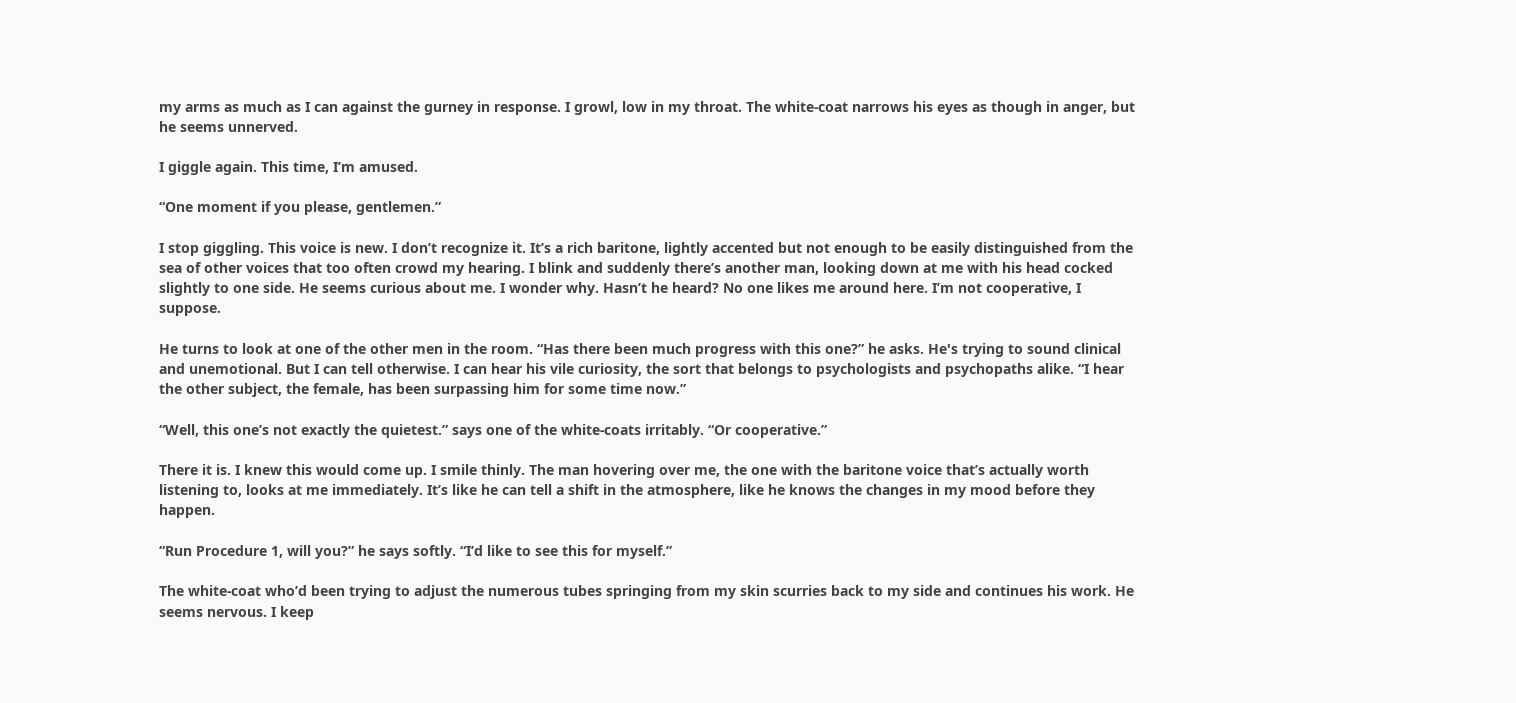my arms as much as I can against the gurney in response. I growl, low in my throat. The white-coat narrows his eyes as though in anger, but he seems unnerved.

I giggle again. This time, I’m amused.

“One moment if you please, gentlemen.”

I stop giggling. This voice is new. I don’t recognize it. It’s a rich baritone, lightly accented but not enough to be easily distinguished from the sea of other voices that too often crowd my hearing. I blink and suddenly there’s another man, looking down at me with his head cocked slightly to one side. He seems curious about me. I wonder why. Hasn’t he heard? No one likes me around here. I’m not cooperative, I suppose.

He turns to look at one of the other men in the room. “Has there been much progress with this one?” he asks. He's trying to sound clinical and unemotional. But I can tell otherwise. I can hear his vile curiosity, the sort that belongs to psychologists and psychopaths alike. “I hear the other subject, the female, has been surpassing him for some time now.”

“Well, this one’s not exactly the quietest.” says one of the white-coats irritably. “Or cooperative.”

There it is. I knew this would come up. I smile thinly. The man hovering over me, the one with the baritone voice that’s actually worth listening to, looks at me immediately. It’s like he can tell a shift in the atmosphere, like he knows the changes in my mood before they happen.

“Run Procedure 1, will you?” he says softly. “I’d like to see this for myself.”

The white-coat who’d been trying to adjust the numerous tubes springing from my skin scurries back to my side and continues his work. He seems nervous. I keep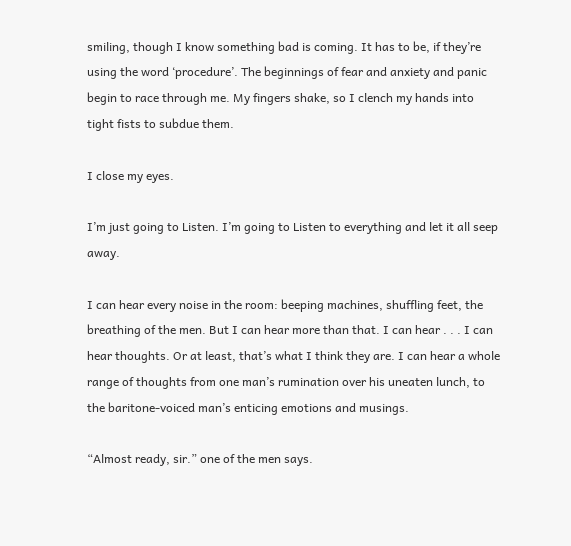smiling, though I know something bad is coming. It has to be, if they’re using the word ‘procedure’. The beginnings of fear and anxiety and panic begin to race through me. My fingers shake, so I clench my hands into tight fists to subdue them.

I close my eyes.

I’m just going to Listen. I’m going to Listen to everything and let it all seep away.

I can hear every noise in the room: beeping machines, shuffling feet, the breathing of the men. But I can hear more than that. I can hear . . . I can hear thoughts. Or at least, that’s what I think they are. I can hear a whole range of thoughts from one man’s rumination over his uneaten lunch, to the baritone-voiced man’s enticing emotions and musings.

“Almost ready, sir.” one of the men says.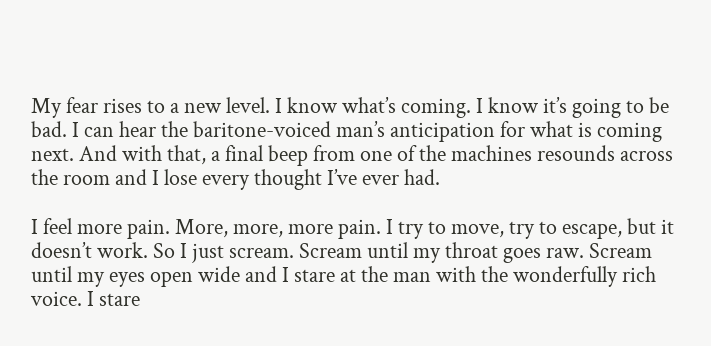My fear rises to a new level. I know what’s coming. I know it’s going to be bad. I can hear the baritone-voiced man’s anticipation for what is coming next. And with that, a final beep from one of the machines resounds across the room and I lose every thought I’ve ever had.

I feel more pain. More, more, more pain. I try to move, try to escape, but it doesn’t work. So I just scream. Scream until my throat goes raw. Scream until my eyes open wide and I stare at the man with the wonderfully rich voice. I stare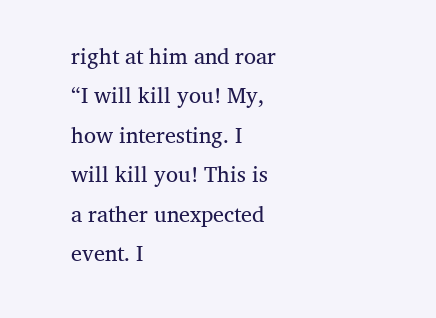right at him and roar “I will kill you! My, how interesting. I will kill you! This is a rather unexpected event. I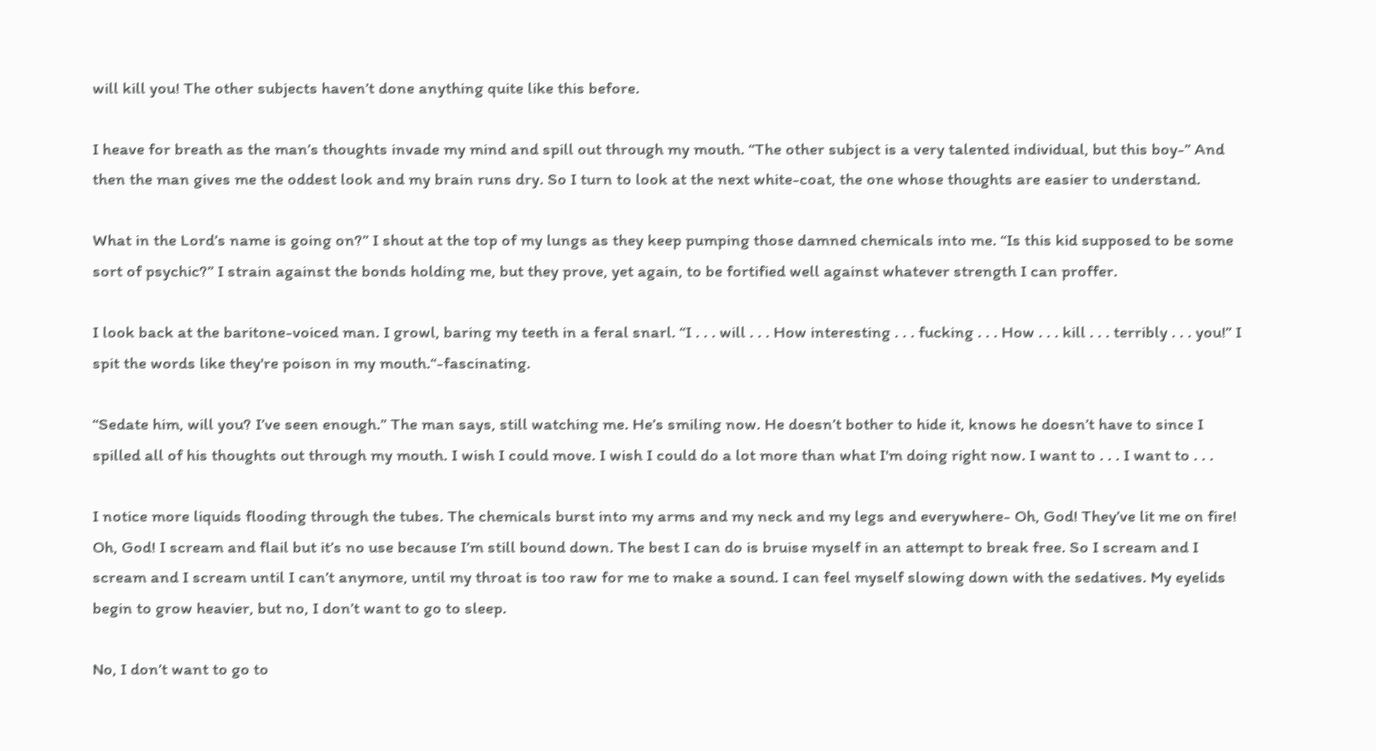will kill you! The other subjects haven’t done anything quite like this before.

I heave for breath as the man’s thoughts invade my mind and spill out through my mouth. “The other subject is a very talented individual, but this boy-” And then the man gives me the oddest look and my brain runs dry. So I turn to look at the next white-coat, the one whose thoughts are easier to understand.

What in the Lord’s name is going on?” I shout at the top of my lungs as they keep pumping those damned chemicals into me. “Is this kid supposed to be some sort of psychic?” I strain against the bonds holding me, but they prove, yet again, to be fortified well against whatever strength I can proffer.

I look back at the baritone-voiced man. I growl, baring my teeth in a feral snarl. “I . . . will . . . How interesting . . . fucking . . . How . . . kill . . . terribly . . . you!” I spit the words like they're poison in my mouth.“-fascinating.

“Sedate him, will you? I’ve seen enough.” The man says, still watching me. He’s smiling now. He doesn’t bother to hide it, knows he doesn’t have to since I spilled all of his thoughts out through my mouth. I wish I could move. I wish I could do a lot more than what I'm doing right now. I want to . . . I want to . . .

I notice more liquids flooding through the tubes. The chemicals burst into my arms and my neck and my legs and everywhere- Oh, God! They’ve lit me on fire! Oh, God! I scream and flail but it’s no use because I’m still bound down. The best I can do is bruise myself in an attempt to break free. So I scream and I scream and I scream until I can’t anymore, until my throat is too raw for me to make a sound. I can feel myself slowing down with the sedatives. My eyelids begin to grow heavier, but no, I don’t want to go to sleep.

No, I don’t want to go to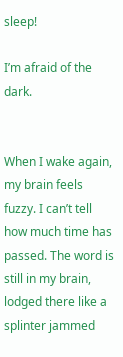sleep!

I’m afraid of the dark.


When I wake again, my brain feels fuzzy. I can’t tell how much time has passed. The word is still in my brain, lodged there like a splinter jammed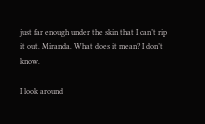just far enough under the skin that I can’t rip it out. Miranda. What does it mean? I don’t know.

I look around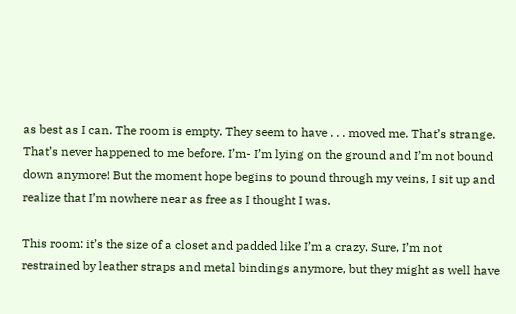as best as I can. The room is empty. They seem to have . . . moved me. That’s strange. That’s never happened to me before. I’m- I’m lying on the ground and I’m not bound down anymore! But the moment hope begins to pound through my veins, I sit up and realize that I’m nowhere near as free as I thought I was.

This room: it’s the size of a closet and padded like I’m a crazy. Sure, I’m not restrained by leather straps and metal bindings anymore, but they might as well have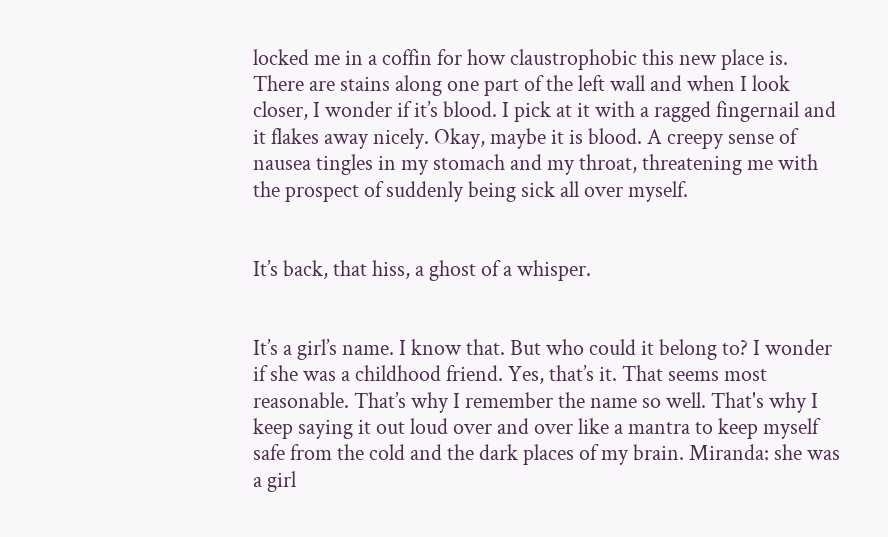locked me in a coffin for how claustrophobic this new place is. There are stains along one part of the left wall and when I look closer, I wonder if it’s blood. I pick at it with a ragged fingernail and it flakes away nicely. Okay, maybe it is blood. A creepy sense of nausea tingles in my stomach and my throat, threatening me with the prospect of suddenly being sick all over myself.


It’s back, that hiss, a ghost of a whisper.


It’s a girl’s name. I know that. But who could it belong to? I wonder if she was a childhood friend. Yes, that’s it. That seems most reasonable. That’s why I remember the name so well. That's why I keep saying it out loud over and over like a mantra to keep myself safe from the cold and the dark places of my brain. Miranda: she was a girl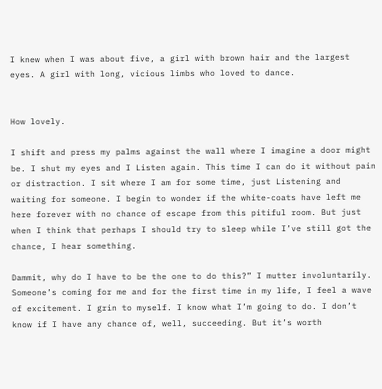I knew when I was about five, a girl with brown hair and the largest eyes. A girl with long, vicious limbs who loved to dance.


How lovely.

I shift and press my palms against the wall where I imagine a door might be. I shut my eyes and I Listen again. This time I can do it without pain or distraction. I sit where I am for some time, just Listening and waiting for someone. I begin to wonder if the white-coats have left me here forever with no chance of escape from this pitiful room. But just when I think that perhaps I should try to sleep while I’ve still got the chance, I hear something.

Dammit, why do I have to be the one to do this?” I mutter involuntarily. Someone’s coming for me and for the first time in my life, I feel a wave of excitement. I grin to myself. I know what I’m going to do. I don’t know if I have any chance of, well, succeeding. But it’s worth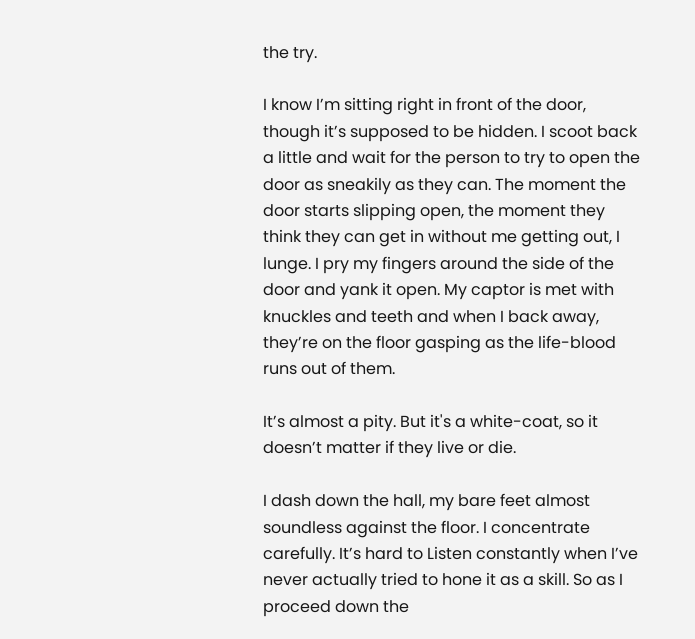the try.

I know I’m sitting right in front of the door, though it’s supposed to be hidden. I scoot back a little and wait for the person to try to open the door as sneakily as they can. The moment the door starts slipping open, the moment they think they can get in without me getting out, I lunge. I pry my fingers around the side of the door and yank it open. My captor is met with knuckles and teeth and when I back away, they’re on the floor gasping as the life-blood runs out of them.

It’s almost a pity. But it's a white-coat, so it doesn’t matter if they live or die.

I dash down the hall, my bare feet almost soundless against the floor. I concentrate carefully. It’s hard to Listen constantly when I’ve never actually tried to hone it as a skill. So as I proceed down the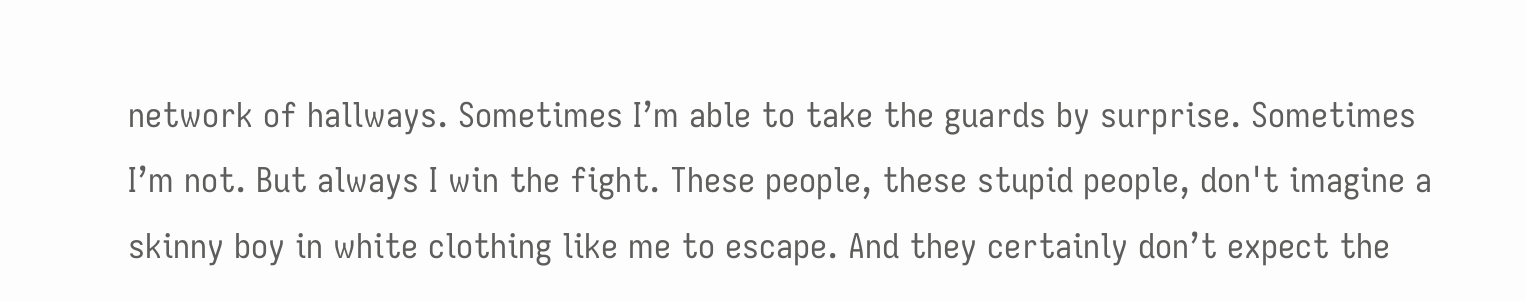network of hallways. Sometimes I’m able to take the guards by surprise. Sometimes I’m not. But always I win the fight. These people, these stupid people, don't imagine a skinny boy in white clothing like me to escape. And they certainly don’t expect the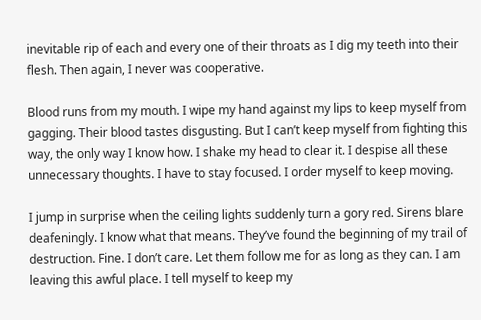inevitable rip of each and every one of their throats as I dig my teeth into their flesh. Then again, I never was cooperative.

Blood runs from my mouth. I wipe my hand against my lips to keep myself from gagging. Their blood tastes disgusting. But I can’t keep myself from fighting this way, the only way I know how. I shake my head to clear it. I despise all these unnecessary thoughts. I have to stay focused. I order myself to keep moving.

I jump in surprise when the ceiling lights suddenly turn a gory red. Sirens blare deafeningly. I know what that means. They’ve found the beginning of my trail of destruction. Fine. I don’t care. Let them follow me for as long as they can. I am leaving this awful place. I tell myself to keep my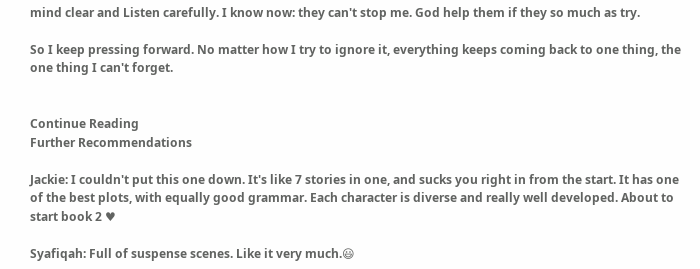mind clear and Listen carefully. I know now: they can't stop me. God help them if they so much as try.

So I keep pressing forward. No matter how I try to ignore it, everything keeps coming back to one thing, the one thing I can't forget.


Continue Reading
Further Recommendations

Jackie: I couldn't put this one down. It's like 7 stories in one, and sucks you right in from the start. It has one of the best plots, with equally good grammar. Each character is diverse and really well developed. About to start book 2 ♥

Syafiqah: Full of suspense scenes. Like it very much.😃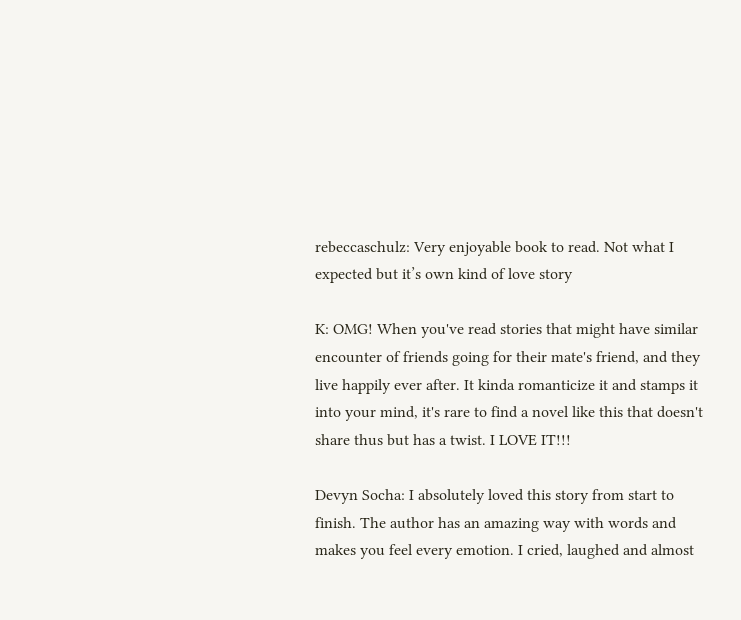rebeccaschulz: Very enjoyable book to read. Not what I expected but it’s own kind of love story

K: OMG! When you've read stories that might have similar encounter of friends going for their mate's friend, and they live happily ever after. It kinda romanticize it and stamps it into your mind, it's rare to find a novel like this that doesn't share thus but has a twist. I LOVE IT!!!

Devyn Socha: I absolutely loved this story from start to finish. The author has an amazing way with words and makes you feel every emotion. I cried, laughed and almost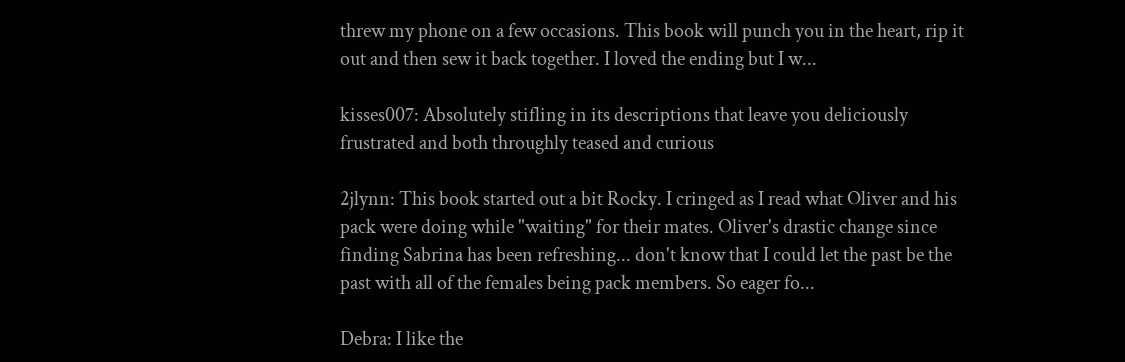threw my phone on a few occasions. This book will punch you in the heart, rip it out and then sew it back together. I loved the ending but I w...

kisses007: Absolutely stifling in its descriptions that leave you deliciously frustrated and both throughly teased and curious

2jlynn: This book started out a bit Rocky. I cringed as I read what Oliver and his pack were doing while "waiting" for their mates. Oliver's drastic change since finding Sabrina has been refreshing... don't know that I could let the past be the past with all of the females being pack members. So eager fo...

Debra: I like the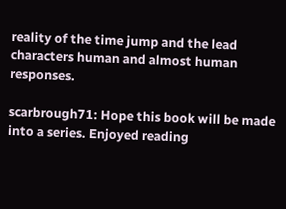reality of the time jump and the lead characters human and almost human responses.

scarbrough71: Hope this book will be made into a series. Enjoyed reading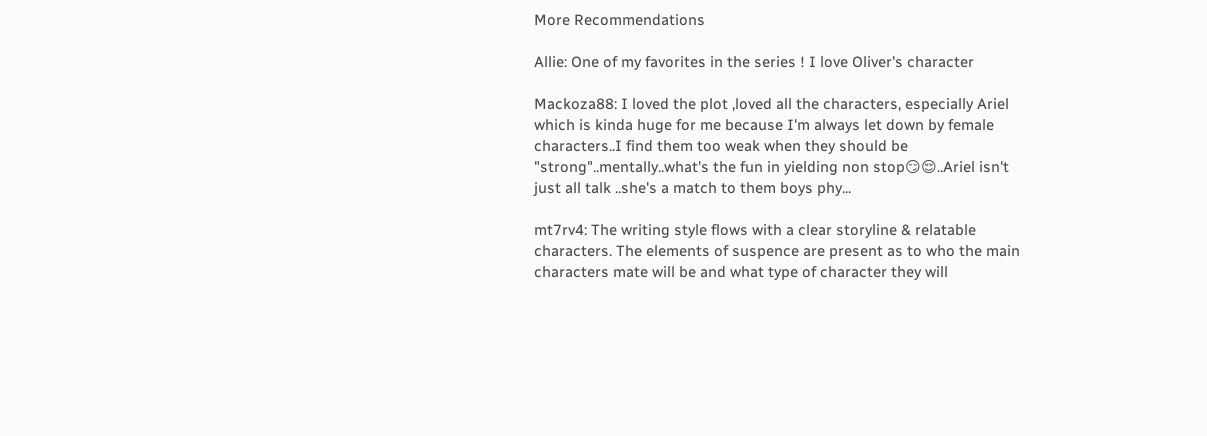More Recommendations

Allie: One of my favorites in the series ! I love Oliver's character

Mackoza88: I loved the plot ,loved all the characters, especially Ariel which is kinda huge for me because I'm always let down by female characters..I find them too weak when they should be "strong"..mentally..what's the fun in yielding non stop😏😌..Ariel isn't just all talk ..she's a match to them boys phy...

mt7rv4: The writing style flows with a clear storyline & relatable characters. The elements of suspence are present as to who the main characters mate will be and what type of character they will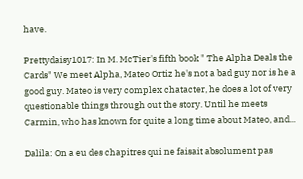have.

Prettydaisy1017: In M. McTier's fifth book " The Alpha Deals the Cards" We meet Alpha, Mateo Ortiz he's not a bad guy nor is he a good guy. Mateo is very complex chatacter, he does a lot of very questionable things through out the story. Until he meets Carmin, who has known for quite a long time about Mateo, and...

Dalila: On a eu des chapitres qui ne faisait absolument pas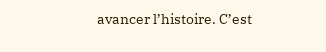avancer l’histoire. C’est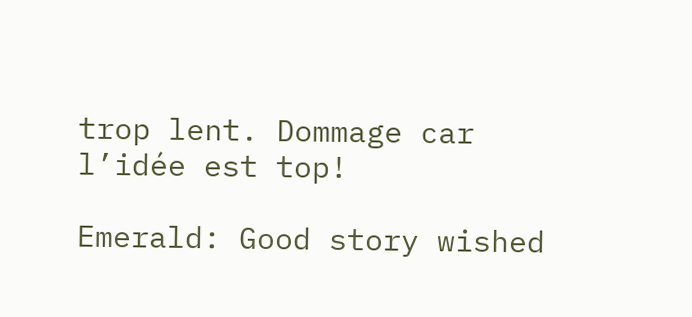trop lent. Dommage car l’idée est top!

Emerald: Good story wished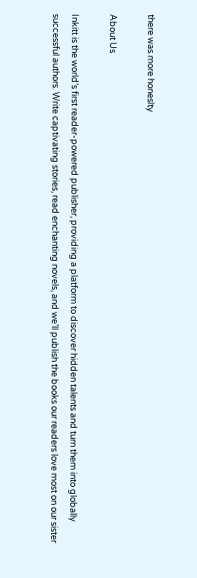there was more honeslty

About Us

Inkitt is the world’s first reader-powered publisher, providing a platform to discover hidden talents and turn them into globally successful authors. Write captivating stories, read enchanting novels, and we’ll publish the books our readers love most on our sister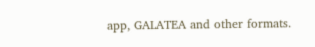app, GALATEA and other formats.